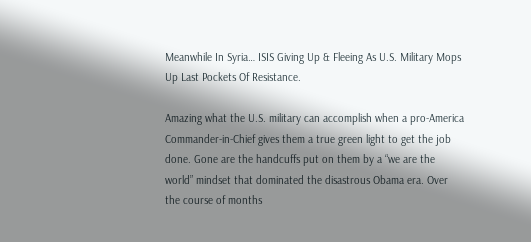Meanwhile In Syria… ISIS Giving Up & Fleeing As U.S. Military Mops Up Last Pockets Of Resistance.

Amazing what the U.S. military can accomplish when a pro-America Commander-in-Chief gives them a true green light to get the job done. Gone are the handcuffs put on them by a “we are the world” mindset that dominated the disastrous Obama era. Over the course of months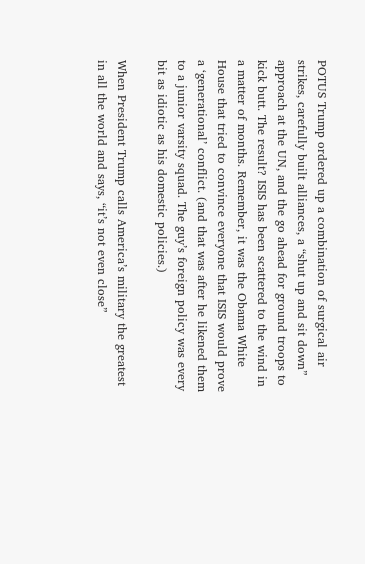POTUS Trump ordered up a combination of surgical air strikes, carefully built alliances, a “shut up and sit down” approach at the UN, and the go ahead for ground troops to kick butt. The result? ISIS has been scattered to the wind in a matter of months. Remember, it was the Obama White House that tried to convince everyone that ISIS would prove a ‘generational’ conflict. (and that was after he likened them to a junior varsity squad. The guy’s foreign policy was every bit as idiotic as his domestic policies.)

When President Trump calls America’s military the greatest in all the world and says, “it’s not even close”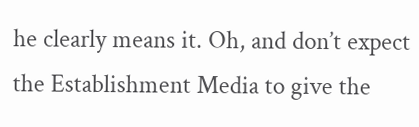he clearly means it. Oh, and don’t expect the Establishment Media to give the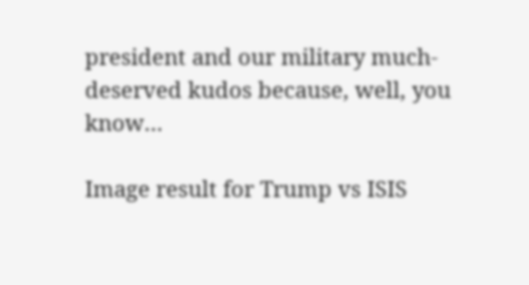president and our military much-deserved kudos because, well, you know…

Image result for Trump vs ISIS